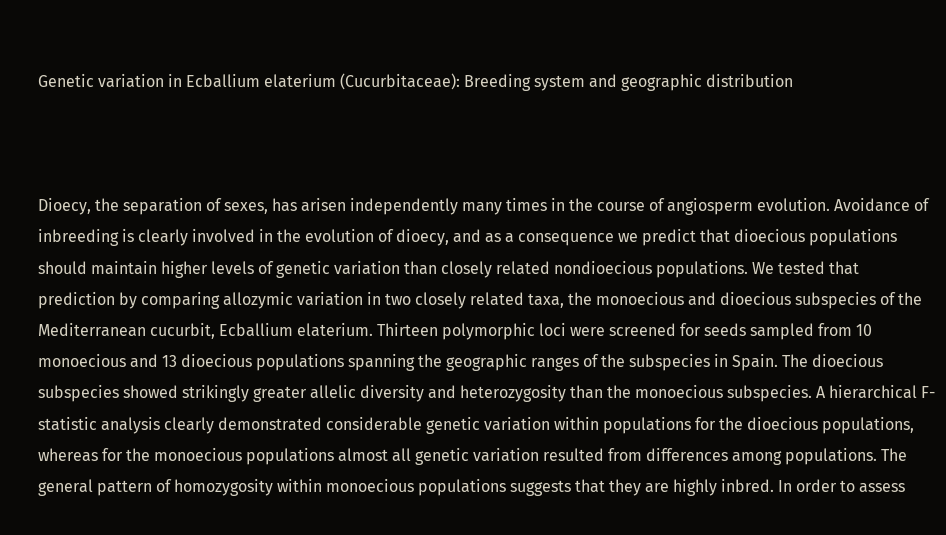Genetic variation in Ecballium elaterium (Cucurbitaceae): Breeding system and geographic distribution



Dioecy, the separation of sexes, has arisen independently many times in the course of angiosperm evolution. Avoidance of inbreeding is clearly involved in the evolution of dioecy, and as a consequence we predict that dioecious populations should maintain higher levels of genetic variation than closely related nondioecious populations. We tested that prediction by comparing allozymic variation in two closely related taxa, the monoecious and dioecious subspecies of the Mediterranean cucurbit, Ecballium elaterium. Thirteen polymorphic loci were screened for seeds sampled from 10 monoecious and 13 dioecious populations spanning the geographic ranges of the subspecies in Spain. The dioecious subspecies showed strikingly greater allelic diversity and heterozygosity than the monoecious subspecies. A hierarchical F-statistic analysis clearly demonstrated considerable genetic variation within populations for the dioecious populations, whereas for the monoecious populations almost all genetic variation resulted from differences among populations. The general pattern of homozygosity within monoecious populations suggests that they are highly inbred. In order to assess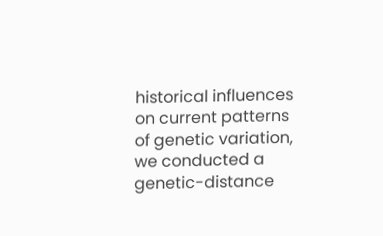historical influences on current patterns of genetic variation, we conducted a genetic-distance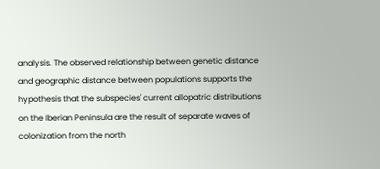analysis. The observed relationship between genetic distance and geographic distance between populations supports the hypothesis that the subspecies' current allopatric distributions on the Iberian Peninsula are the result of separate waves of colonization from the north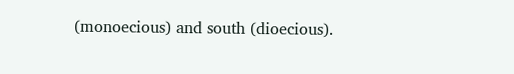(monoecious) and south (dioecious).